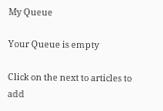My Queue

Your Queue is empty

Click on the next to articles to add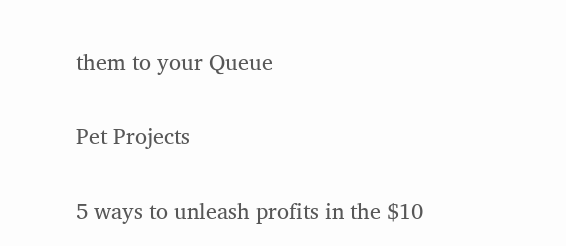them to your Queue

Pet Projects

5 ways to unleash profits in the $10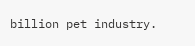billion pet industry.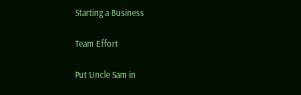Starting a Business

Team Effort

Put Uncle Sam in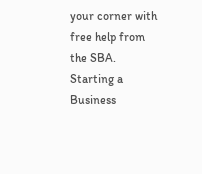your corner with free help from the SBA.
Starting a Business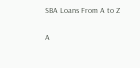SBA Loans From A to Z

A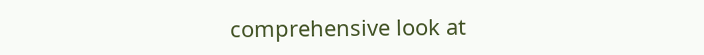comprehensive look at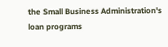the Small Business Administration's loan programs